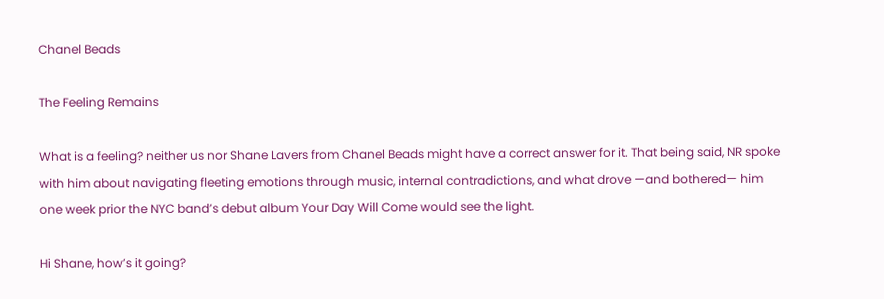Chanel Beads

The Feeling Remains

What is a feeling? neither us nor Shane Lavers from Chanel Beads might have a correct answer for it. That being said, NR spoke with him about navigating fleeting emotions through music, internal contradictions, and what drove —and bothered— him one week prior the NYC band’s debut album Your Day Will Come would see the light.

Hi Shane, how’s it going?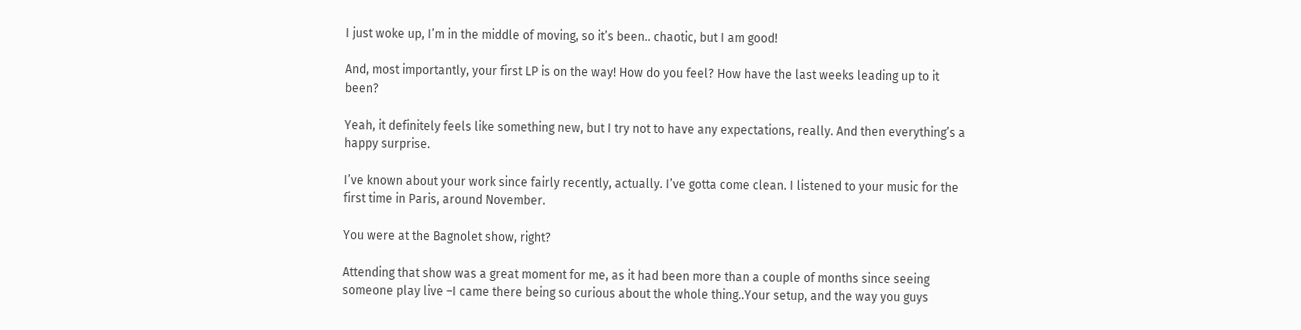I just woke up, I’m in the middle of moving, so it’s been.. chaotic, but I am good!

And, most importantly, your first LP is on the way! How do you feel? How have the last weeks leading up to it been?

Yeah, it definitely feels like something new, but I try not to have any expectations, really. And then everything’s a happy surprise.

I’ve known about your work since fairly recently, actually. I’ve gotta come clean. I listened to your music for the first time in Paris, around November.

You were at the Bagnolet show, right?

Attending that show was a great moment for me, as it had been more than a couple of months since seeing someone play live –I came there being so curious about the whole thing..Your setup, and the way you guys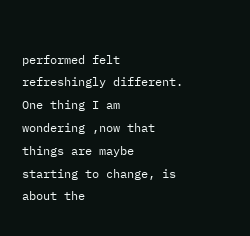performed felt refreshingly different. One thing I am wondering ,now that things are maybe starting to change, is about the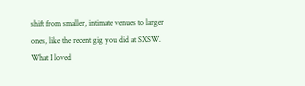shift from smaller, intimate venues to larger ones, like the recent gig you did at SXSW. What I loved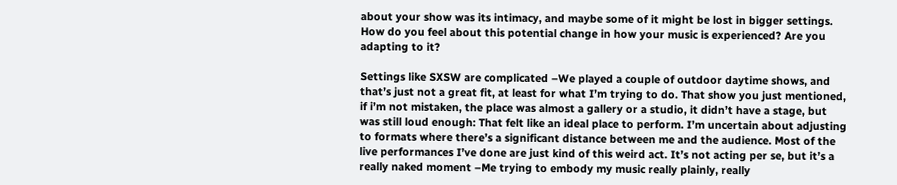about your show was its intimacy, and maybe some of it might be lost in bigger settings. How do you feel about this potential change in how your music is experienced? Are you adapting to it?

Settings like SXSW are complicated –We played a couple of outdoor daytime shows, and that’s just not a great fit, at least for what I’m trying to do. That show you just mentioned, if i’m not mistaken, the place was almost a gallery or a studio, it didn’t have a stage, but was still loud enough: That felt like an ideal place to perform. I’m uncertain about adjusting to formats where there’s a significant distance between me and the audience. Most of the live performances I’ve done are just kind of this weird act. It’s not acting per se, but it’s a really naked moment –Me trying to embody my music really plainly, really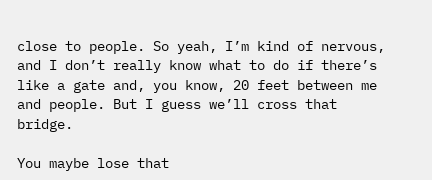close to people. So yeah, I’m kind of nervous, and I don’t really know what to do if there’s like a gate and, you know, 20 feet between me and people. But I guess we’ll cross that bridge.

You maybe lose that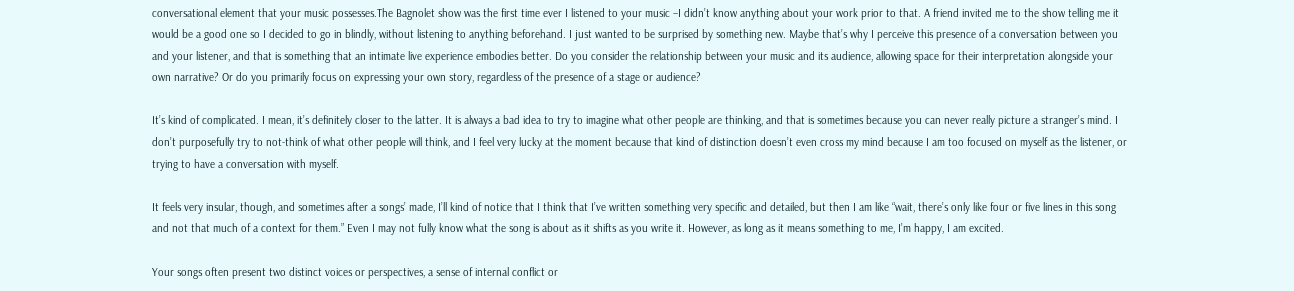conversational element that your music possesses.The Bagnolet show was the first time ever I listened to your music –I didn’t know anything about your work prior to that. A friend invited me to the show telling me it would be a good one so I decided to go in blindly, without listening to anything beforehand. I just wanted to be surprised by something new. Maybe that’s why I perceive this presence of a conversation between you and your listener, and that is something that an intimate live experience embodies better. Do you consider the relationship between your music and its audience, allowing space for their interpretation alongside your own narrative? Or do you primarily focus on expressing your own story, regardless of the presence of a stage or audience?

It’s kind of complicated. I mean, it’s definitely closer to the latter. It is always a bad idea to try to imagine what other people are thinking, and that is sometimes because you can never really picture a stranger’s mind. I don’t purposefully try to not-think of what other people will think, and I feel very lucky at the moment because that kind of distinction doesn’t even cross my mind because I am too focused on myself as the listener, or trying to have a conversation with myself.

It feels very insular, though, and sometimes after a songs’ made, I’ll kind of notice that I think that I’ve written something very specific and detailed, but then I am like “wait, there’s only like four or five lines in this song and not that much of a context for them.” Even I may not fully know what the song is about as it shifts as you write it. However, as long as it means something to me, I’m happy, I am excited.

Your songs often present two distinct voices or perspectives, a sense of internal conflict or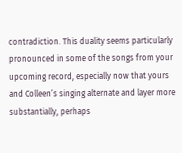contradiction. This duality seems particularly pronounced in some of the songs from your upcoming record, especially now that yours and Colleen’s singing alternate and layer more substantially, perhaps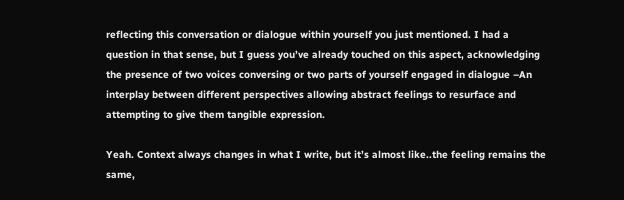reflecting this conversation or dialogue within yourself you just mentioned. I had a question in that sense, but I guess you’ve already touched on this aspect, acknowledging the presence of two voices conversing or two parts of yourself engaged in dialogue –An interplay between different perspectives allowing abstract feelings to resurface and attempting to give them tangible expression.

Yeah. Context always changes in what I write, but it’s almost like..the feeling remains the same,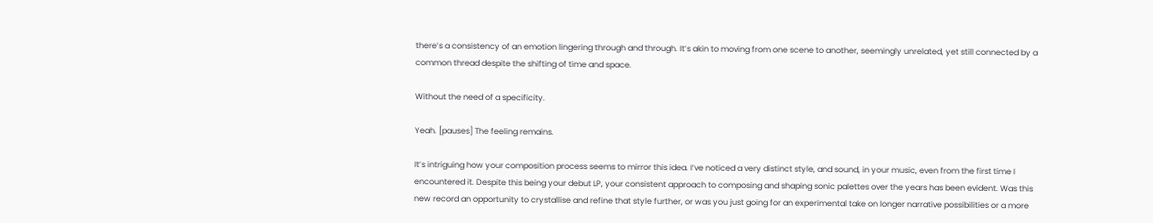there’s a consistency of an emotion lingering through and through. It’s akin to moving from one scene to another, seemingly unrelated, yet still connected by a common thread despite the shifting of time and space.

Without the need of a specificity.

Yeah. [pauses] The feeling remains.

It’s intriguing how your composition process seems to mirror this idea. I’ve noticed a very distinct style, and sound, in your music, even from the first time I encountered it. Despite this being your debut LP, your consistent approach to composing and shaping sonic palettes over the years has been evident. Was this new record an opportunity to crystallise and refine that style further, or was you just going for an experimental take on longer narrative possibilities or a more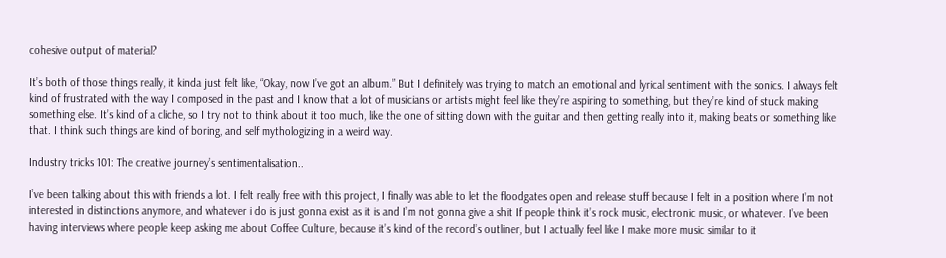cohesive output of material?

It’s both of those things really, it kinda just felt like, “Okay, now I’ve got an album.” But I definitely was trying to match an emotional and lyrical sentiment with the sonics. I always felt kind of frustrated with the way I composed in the past and I know that a lot of musicians or artists might feel like they’re aspiring to something, but they’re kind of stuck making something else. It’s kind of a cliche, so I try not to think about it too much, like the one of sitting down with the guitar and then getting really into it, making beats or something like that. I think such things are kind of boring, and self mythologizing in a weird way.

Industry tricks 101: The creative journey’s sentimentalisation..

I’ve been talking about this with friends a lot. I felt really free with this project, I finally was able to let the floodgates open and release stuff because I felt in a position where I’m not interested in distinctions anymore, and whatever i do is just gonna exist as it is and I’m not gonna give a shit If people think it’s rock music, electronic music, or whatever. I’ve been having interviews where people keep asking me about Coffee Culture, because it’s kind of the record’s outliner, but I actually feel like I make more music similar to it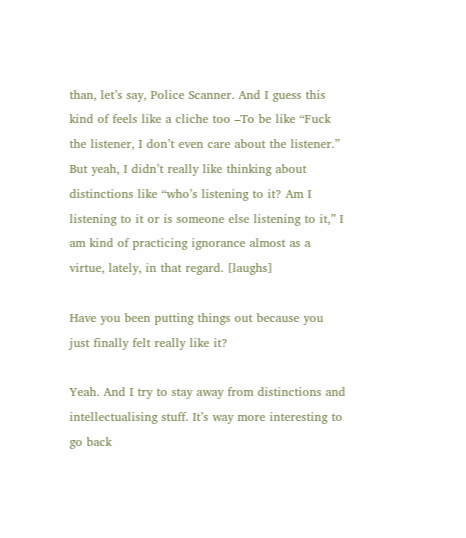than, let’s say, Police Scanner. And I guess this kind of feels like a cliche too –To be like “Fuck the listener, I don’t even care about the listener.” But yeah, I didn’t really like thinking about distinctions like “who’s listening to it? Am I listening to it or is someone else listening to it,” I am kind of practicing ignorance almost as a virtue, lately, in that regard. [laughs]

Have you been putting things out because you just finally felt really like it?

Yeah. And I try to stay away from distinctions and intellectualising stuff. It’s way more interesting to go back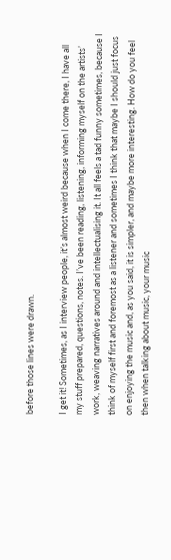before those lines were drawn.

I get it! Sometimes, as I interview people, it’s almost weird because when I come there, I have all my stuff prepared, questions, notes. I’ve been reading, listening, informing myself on the artists’ work, weaving narratives around and intellectualising it. It all feels a tad funny sometimes, because I think of myself first and foremost as a listener and sometimes I think that maybe I should just focus on enjoying the music and, as you said, it is simpler, and maybe more interesting. How do you feel then when talking about music, your music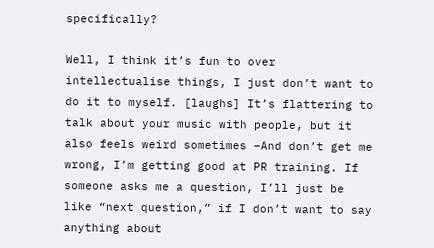specifically?

Well, I think it’s fun to over intellectualise things, I just don’t want to do it to myself. [laughs] It’s flattering to talk about your music with people, but it also feels weird sometimes –And don’t get me wrong, I’m getting good at PR training. If someone asks me a question, I’ll just be like “next question,” if I don’t want to say anything about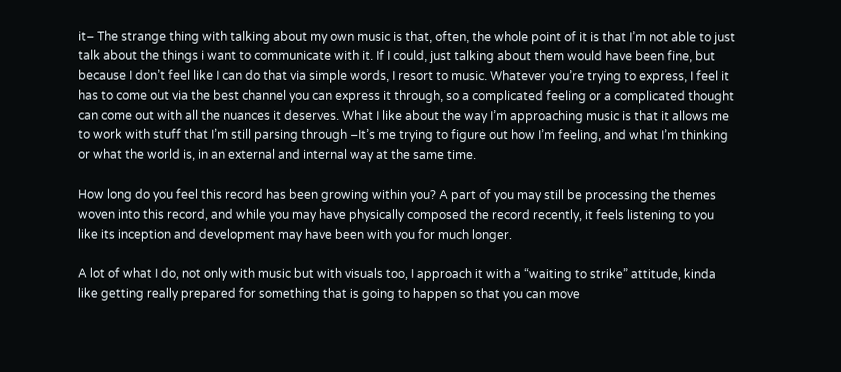it– The strange thing with talking about my own music is that, often, the whole point of it is that I’m not able to just talk about the things i want to communicate with it. If I could, just talking about them would have been fine, but because I don’t feel like I can do that via simple words, I resort to music. Whatever you’re trying to express, I feel it has to come out via the best channel you can express it through, so a complicated feeling or a complicated thought can come out with all the nuances it deserves. What I like about the way I’m approaching music is that it allows me to work with stuff that I’m still parsing through –It’s me trying to figure out how I’m feeling, and what I’m thinking or what the world is, in an external and internal way at the same time.

How long do you feel this record has been growing within you? A part of you may still be processing the themes woven into this record, and while you may have physically composed the record recently, it feels listening to you like its inception and development may have been with you for much longer.

A lot of what I do, not only with music but with visuals too, I approach it with a “waiting to strike” attitude, kinda like getting really prepared for something that is going to happen so that you can move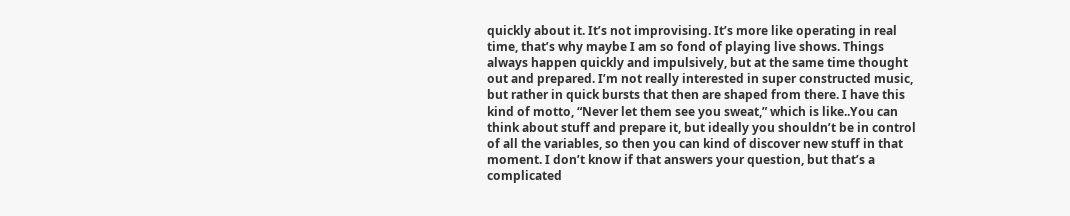quickly about it. It’s not improvising. It’s more like operating in real time, that’s why maybe I am so fond of playing live shows. Things always happen quickly and impulsively, but at the same time thought out and prepared. I’m not really interested in super constructed music, but rather in quick bursts that then are shaped from there. I have this kind of motto, “Never let them see you sweat,” which is like..You can think about stuff and prepare it, but ideally you shouldn’t be in control of all the variables, so then you can kind of discover new stuff in that moment. I don’t know if that answers your question, but that’s a complicated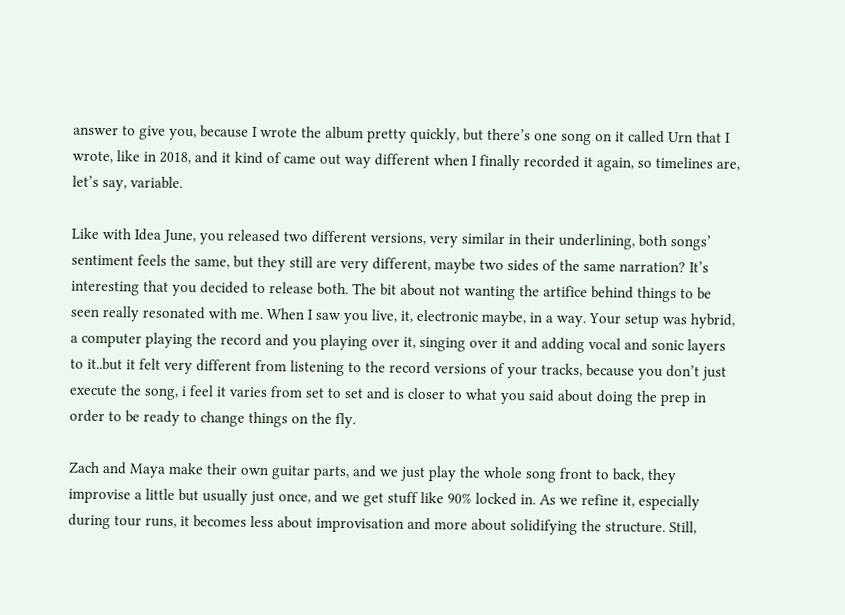answer to give you, because I wrote the album pretty quickly, but there’s one song on it called Urn that I wrote, like in 2018, and it kind of came out way different when I finally recorded it again, so timelines are, let’s say, variable.

Like with Idea June, you released two different versions, very similar in their underlining, both songs’ sentiment feels the same, but they still are very different, maybe two sides of the same narration? It’s interesting that you decided to release both. The bit about not wanting the artifice behind things to be seen really resonated with me. When I saw you live, it, electronic maybe, in a way. Your setup was hybrid, a computer playing the record and you playing over it, singing over it and adding vocal and sonic layers to it..but it felt very different from listening to the record versions of your tracks, because you don’t just execute the song, i feel it varies from set to set and is closer to what you said about doing the prep in order to be ready to change things on the fly.

Zach and Maya make their own guitar parts, and we just play the whole song front to back, they improvise a little but usually just once, and we get stuff like 90% locked in. As we refine it, especially during tour runs, it becomes less about improvisation and more about solidifying the structure. Still,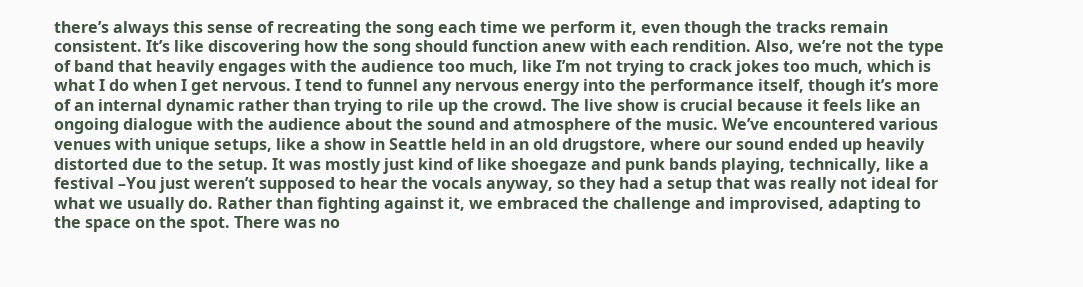there’s always this sense of recreating the song each time we perform it, even though the tracks remain consistent. It’s like discovering how the song should function anew with each rendition. Also, we’re not the type of band that heavily engages with the audience too much, like I’m not trying to crack jokes too much, which is what I do when I get nervous. I tend to funnel any nervous energy into the performance itself, though it’s more of an internal dynamic rather than trying to rile up the crowd. The live show is crucial because it feels like an ongoing dialogue with the audience about the sound and atmosphere of the music. We’ve encountered various venues with unique setups, like a show in Seattle held in an old drugstore, where our sound ended up heavily distorted due to the setup. It was mostly just kind of like shoegaze and punk bands playing, technically, like a festival –You just weren’t supposed to hear the vocals anyway, so they had a setup that was really not ideal for what we usually do. Rather than fighting against it, we embraced the challenge and improvised, adapting to the space on the spot. There was no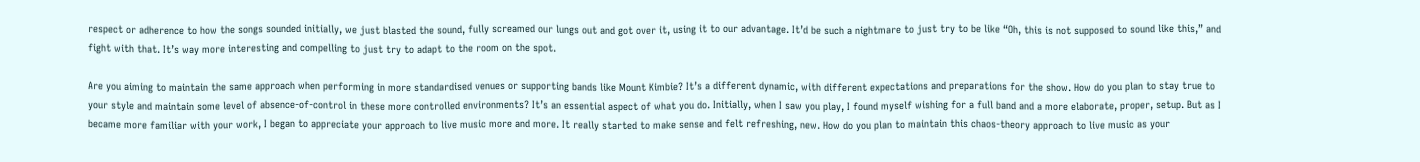respect or adherence to how the songs sounded initially, we just blasted the sound, fully screamed our lungs out and got over it, using it to our advantage. It’d be such a nightmare to just try to be like “Oh, this is not supposed to sound like this,” and fight with that. It’s way more interesting and compelling to just try to adapt to the room on the spot.

Are you aiming to maintain the same approach when performing in more standardised venues or supporting bands like Mount Kimbie? It’s a different dynamic, with different expectations and preparations for the show. How do you plan to stay true to your style and maintain some level of absence-of-control in these more controlled environments? It’s an essential aspect of what you do. Initially, when I saw you play, I found myself wishing for a full band and a more elaborate, proper, setup. But as I became more familiar with your work, I began to appreciate your approach to live music more and more. It really started to make sense and felt refreshing, new. How do you plan to maintain this chaos-theory approach to live music as your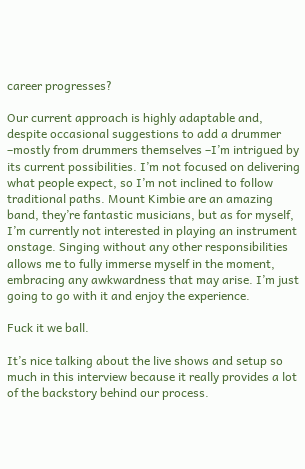career progresses?

Our current approach is highly adaptable and, despite occasional suggestions to add a drummer –mostly from drummers themselves –I’m intrigued by its current possibilities. I’m not focused on delivering what people expect, so I’m not inclined to follow traditional paths. Mount Kimbie are an amazing band, they’re fantastic musicians, but as for myself, I’m currently not interested in playing an instrument onstage. Singing without any other responsibilities allows me to fully immerse myself in the moment, embracing any awkwardness that may arise. I’m just going to go with it and enjoy the experience.

Fuck it we ball.

It’s nice talking about the live shows and setup so much in this interview because it really provides a lot of the backstory behind our process.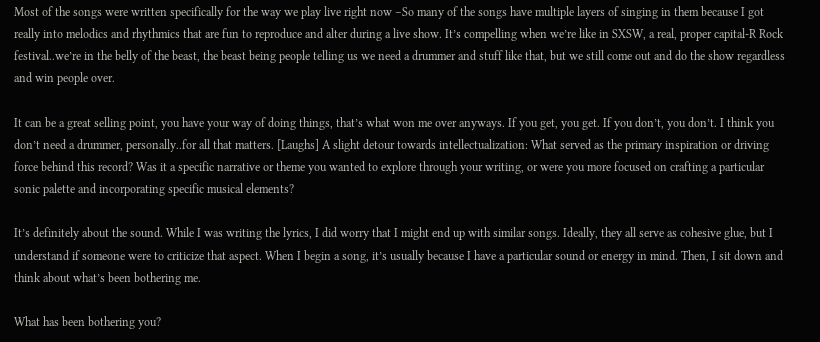Most of the songs were written specifically for the way we play live right now –So many of the songs have multiple layers of singing in them because I got really into melodics and rhythmics that are fun to reproduce and alter during a live show. It’s compelling when we’re like in SXSW, a real, proper capital-R Rock festival..we’re in the belly of the beast, the beast being people telling us we need a drummer and stuff like that, but we still come out and do the show regardless and win people over.

It can be a great selling point, you have your way of doing things, that’s what won me over anyways. If you get, you get. If you don’t, you don’t. I think you don’t need a drummer, personally..for all that matters. [Laughs] A slight detour towards intellectualization: What served as the primary inspiration or driving force behind this record? Was it a specific narrative or theme you wanted to explore through your writing, or were you more focused on crafting a particular sonic palette and incorporating specific musical elements?

It’s definitely about the sound. While I was writing the lyrics, I did worry that I might end up with similar songs. Ideally, they all serve as cohesive glue, but I understand if someone were to criticize that aspect. When I begin a song, it’s usually because I have a particular sound or energy in mind. Then, I sit down and think about what’s been bothering me.

What has been bothering you?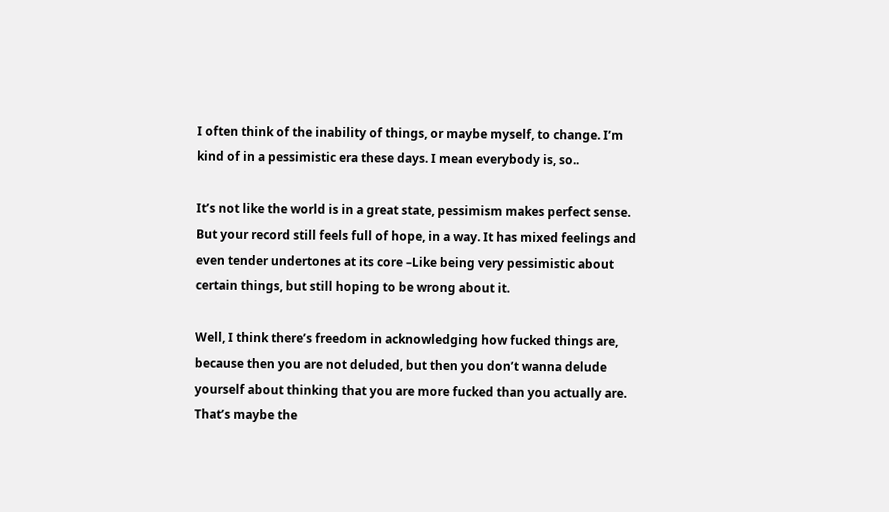I often think of the inability of things, or maybe myself, to change. I’m kind of in a pessimistic era these days. I mean everybody is, so..

It’s not like the world is in a great state, pessimism makes perfect sense. But your record still feels full of hope, in a way. It has mixed feelings and even tender undertones at its core –Like being very pessimistic about certain things, but still hoping to be wrong about it.

Well, I think there’s freedom in acknowledging how fucked things are, because then you are not deluded, but then you don’t wanna delude yourself about thinking that you are more fucked than you actually are. That’s maybe the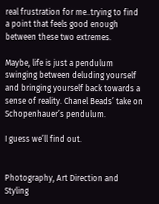real frustration for me..trying to find a point that feels good enough between these two extremes.

Maybe, life is just a pendulum swinging between deluding yourself and bringing yourself back towards a sense of reality. Chanel Beads’ take on Schopenhauer’s pendulum.

I guess we’ll find out.


Photography, Art Direction and Styling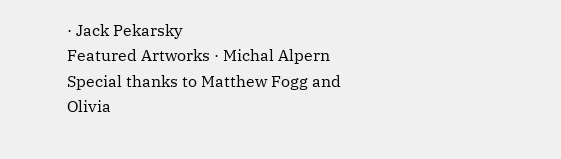· Jack Pekarsky
Featured Artworks · Michal Alpern
Special thanks to Matthew Fogg and Olivia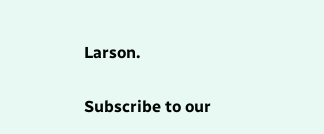Larson.

Subscribe to our